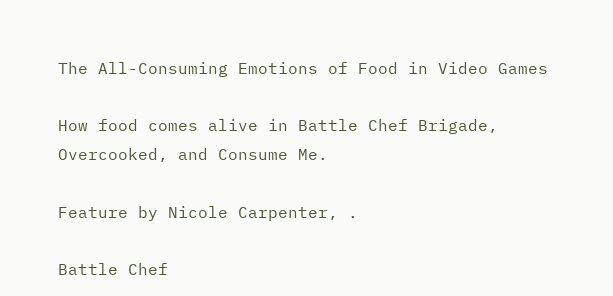The All-Consuming Emotions of Food in Video Games

How food comes alive in Battle Chef Brigade, Overcooked, and Consume Me.

Feature by Nicole Carpenter, .

Battle Chef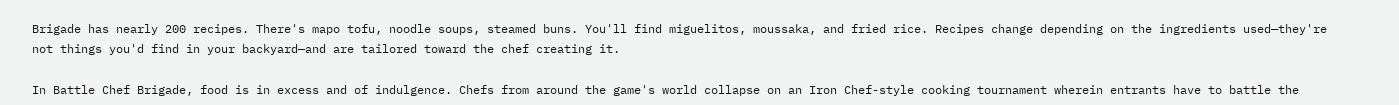Brigade has nearly 200 recipes. There's mapo tofu, noodle soups, steamed buns. You'll find miguelitos, moussaka, and fried rice. Recipes change depending on the ingredients used—they're not things you'd find in your backyard—and are tailored toward the chef creating it.

In Battle Chef Brigade, food is in excess and of indulgence. Chefs from around the game's world collapse on an Iron Chef-style cooking tournament wherein entrants have to battle the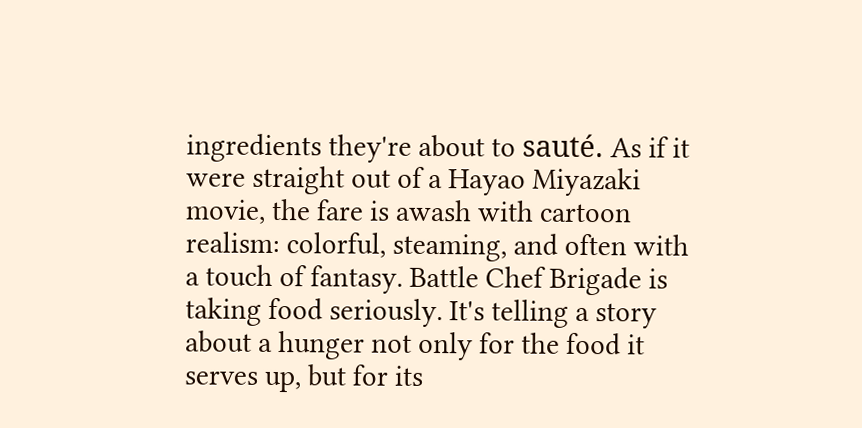ingredients they're about to sauté. As if it were straight out of a Hayao Miyazaki movie, the fare is awash with cartoon realism: colorful, steaming, and often with a touch of fantasy. Battle Chef Brigade is taking food seriously. It's telling a story about a hunger not only for the food it serves up, but for its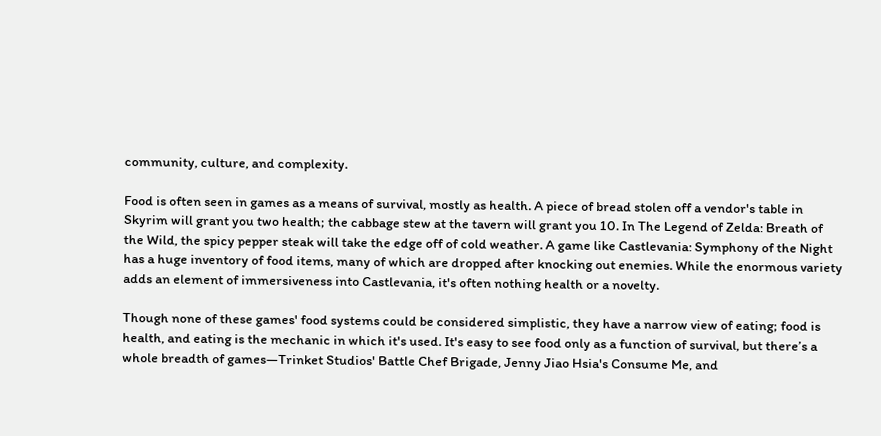community, culture, and complexity.

Food is often seen in games as a means of survival, mostly as health. A piece of bread stolen off a vendor's table in Skyrim will grant you two health; the cabbage stew at the tavern will grant you 10. In The Legend of Zelda: Breath of the Wild, the spicy pepper steak will take the edge off of cold weather. A game like Castlevania: Symphony of the Night has a huge inventory of food items, many of which are dropped after knocking out enemies. While the enormous variety adds an element of immersiveness into Castlevania, it's often nothing health or a novelty.

Though none of these games' food systems could be considered simplistic, they have a narrow view of eating; food is health, and eating is the mechanic in which it's used. It's easy to see food only as a function of survival, but there’s a whole breadth of games—Trinket Studios' Battle Chef Brigade, Jenny Jiao Hsia's Consume Me, and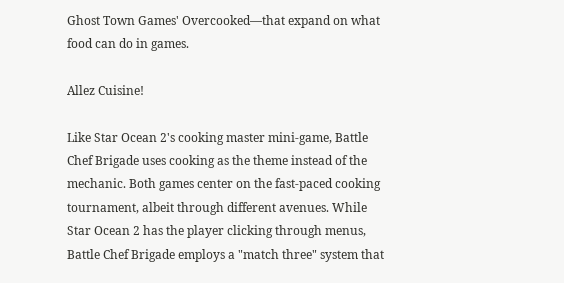Ghost Town Games' Overcooked—that expand on what food can do in games.

Allez Cuisine!

Like Star Ocean 2's cooking master mini-game, Battle Chef Brigade uses cooking as the theme instead of the mechanic. Both games center on the fast-paced cooking tournament, albeit through different avenues. While Star Ocean 2 has the player clicking through menus, Battle Chef Brigade employs a "match three" system that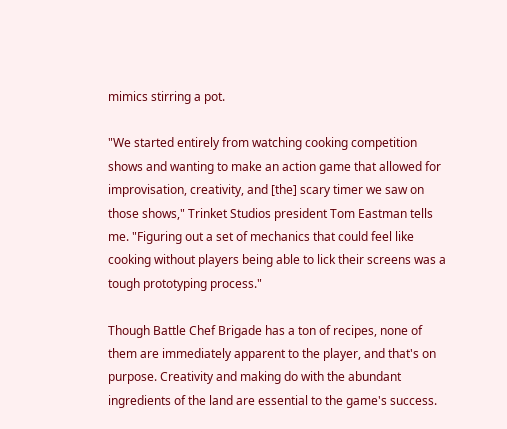mimics stirring a pot.

"We started entirely from watching cooking competition shows and wanting to make an action game that allowed for improvisation, creativity, and [the] scary timer we saw on those shows," Trinket Studios president Tom Eastman tells me. "Figuring out a set of mechanics that could feel like cooking without players being able to lick their screens was a tough prototyping process."

Though Battle Chef Brigade has a ton of recipes, none of them are immediately apparent to the player, and that's on purpose. Creativity and making do with the abundant ingredients of the land are essential to the game's success.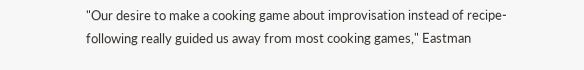"Our desire to make a cooking game about improvisation instead of recipe-following really guided us away from most cooking games," Eastman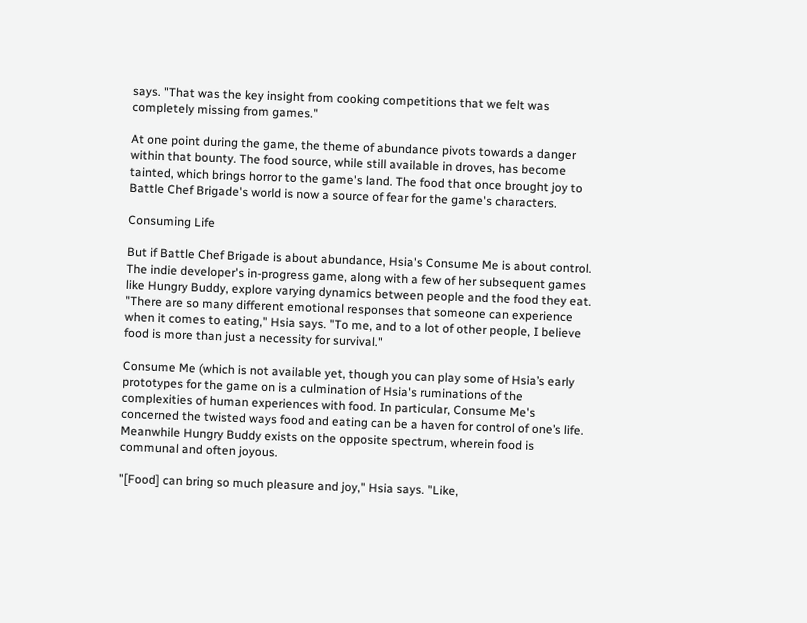says. "That was the key insight from cooking competitions that we felt was completely missing from games."

At one point during the game, the theme of abundance pivots towards a danger within that bounty. The food source, while still available in droves, has become tainted, which brings horror to the game's land. The food that once brought joy to Battle Chef Brigade's world is now a source of fear for the game's characters.

Consuming Life

But if Battle Chef Brigade is about abundance, Hsia's Consume Me is about control. The indie developer's in-progress game, along with a few of her subsequent games like Hungry Buddy, explore varying dynamics between people and the food they eat. "There are so many different emotional responses that someone can experience when it comes to eating," Hsia says. "To me, and to a lot of other people, I believe food is more than just a necessity for survival."

Consume Me (which is not available yet, though you can play some of Hsia’s early prototypes for the game on is a culmination of Hsia's ruminations of the complexities of human experiences with food. In particular, Consume Me's concerned the twisted ways food and eating can be a haven for control of one’s life. Meanwhile Hungry Buddy exists on the opposite spectrum, wherein food is communal and often joyous.

"[Food] can bring so much pleasure and joy," Hsia says. "Like,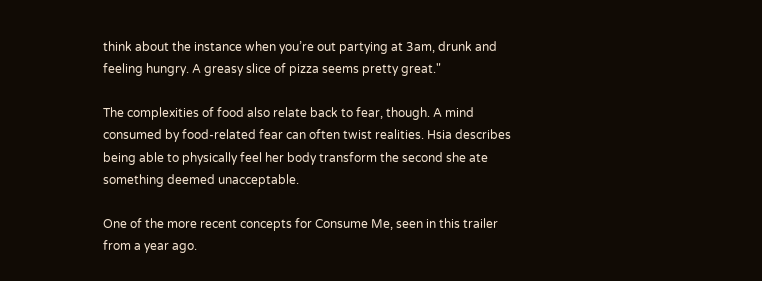think about the instance when you’re out partying at 3am, drunk and feeling hungry. A greasy slice of pizza seems pretty great."

The complexities of food also relate back to fear, though. A mind consumed by food-related fear can often twist realities. Hsia describes being able to physically feel her body transform the second she ate something deemed unacceptable.

One of the more recent concepts for Consume Me, seen in this trailer from a year ago.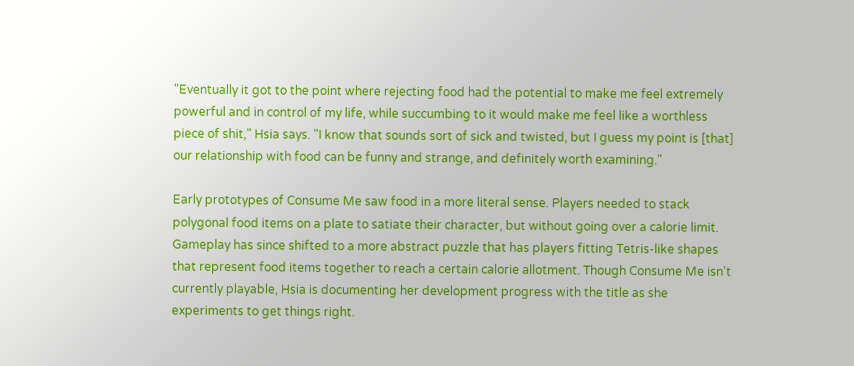"Eventually it got to the point where rejecting food had the potential to make me feel extremely powerful and in control of my life, while succumbing to it would make me feel like a worthless piece of shit," Hsia says. "I know that sounds sort of sick and twisted, but I guess my point is [that] our relationship with food can be funny and strange, and definitely worth examining."

Early prototypes of Consume Me saw food in a more literal sense. Players needed to stack polygonal food items on a plate to satiate their character, but without going over a calorie limit. Gameplay has since shifted to a more abstract puzzle that has players fitting Tetris-like shapes that represent food items together to reach a certain calorie allotment. Though Consume Me isn't currently playable, Hsia is documenting her development progress with the title as she experiments to get things right.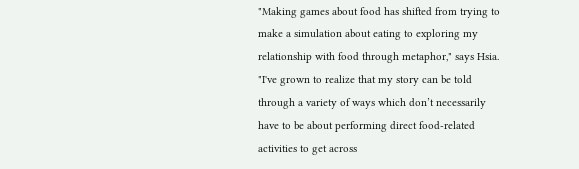"Making games about food has shifted from trying to make a simulation about eating to exploring my relationship with food through metaphor," says Hsia. "I've grown to realize that my story can be told through a variety of ways which don’t necessarily have to be about performing direct food-related activities to get across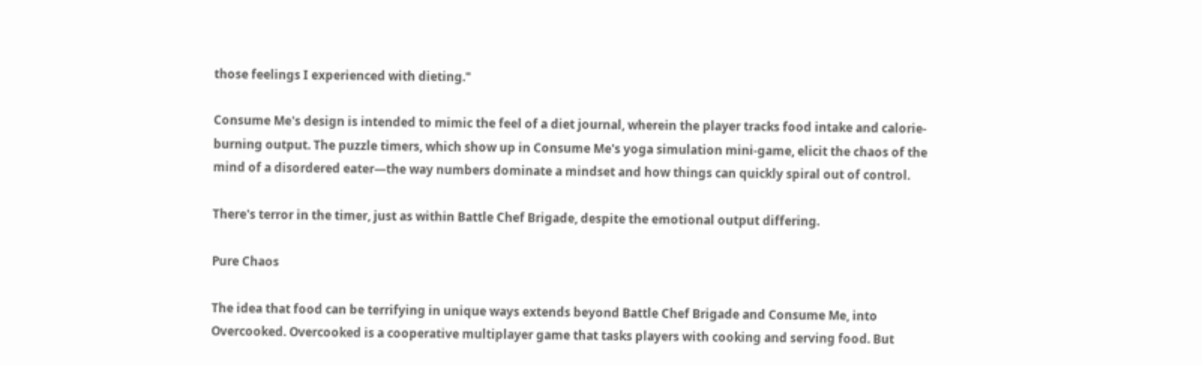those feelings I experienced with dieting."

Consume Me's design is intended to mimic the feel of a diet journal, wherein the player tracks food intake and calorie-burning output. The puzzle timers, which show up in Consume Me's yoga simulation mini-game, elicit the chaos of the mind of a disordered eater—the way numbers dominate a mindset and how things can quickly spiral out of control.

There's terror in the timer, just as within Battle Chef Brigade, despite the emotional output differing.

Pure Chaos

The idea that food can be terrifying in unique ways extends beyond Battle Chef Brigade and Consume Me, into Overcooked. Overcooked is a cooperative multiplayer game that tasks players with cooking and serving food. But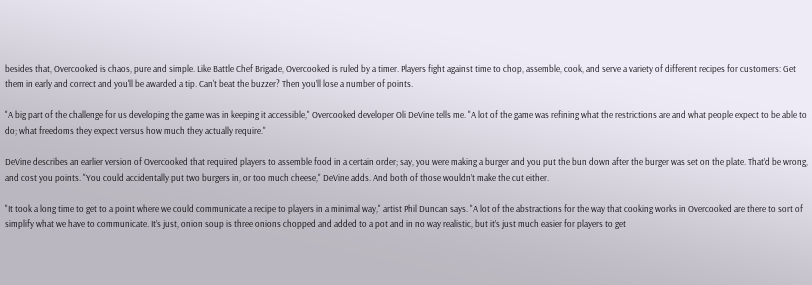besides that, Overcooked is chaos, pure and simple. Like Battle Chef Brigade, Overcooked is ruled by a timer. Players fight against time to chop, assemble, cook, and serve a variety of different recipes for customers: Get them in early and correct and you'll be awarded a tip. Can't beat the buzzer? Then you’ll lose a number of points.

"A big part of the challenge for us developing the game was in keeping it accessible," Overcooked developer Oli DeVine tells me. "A lot of the game was refining what the restrictions are and what people expect to be able to do; what freedoms they expect versus how much they actually require."

DeVine describes an earlier version of Overcooked that required players to assemble food in a certain order; say, you were making a burger and you put the bun down after the burger was set on the plate. That’d be wrong, and cost you points. "You could accidentally put two burgers in, or too much cheese," DeVine adds. And both of those wouldn’t make the cut either.

"It took a long time to get to a point where we could communicate a recipe to players in a minimal way," artist Phil Duncan says. "A lot of the abstractions for the way that cooking works in Overcooked are there to sort of simplify what we have to communicate. It’s just, onion soup is three onions chopped and added to a pot and in no way realistic, but it’s just much easier for players to get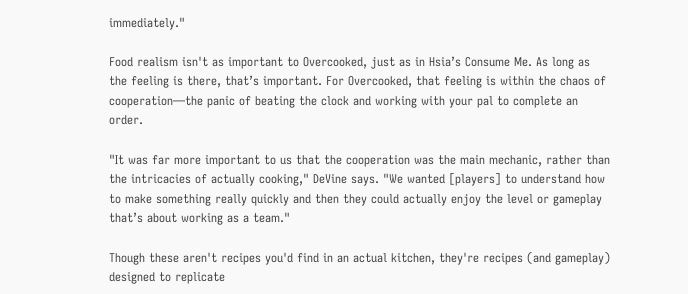immediately."

Food realism isn't as important to Overcooked, just as in Hsia’s Consume Me. As long as the feeling is there, that’s important. For Overcooked, that feeling is within the chaos of cooperation—the panic of beating the clock and working with your pal to complete an order.

"It was far more important to us that the cooperation was the main mechanic, rather than the intricacies of actually cooking," DeVine says. "We wanted [players] to understand how to make something really quickly and then they could actually enjoy the level or gameplay that’s about working as a team."

Though these aren't recipes you'd find in an actual kitchen, they're recipes (and gameplay) designed to replicate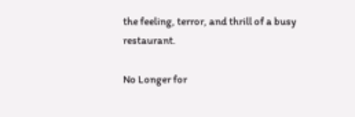the feeling, terror, and thrill of a busy restaurant.

No Longer for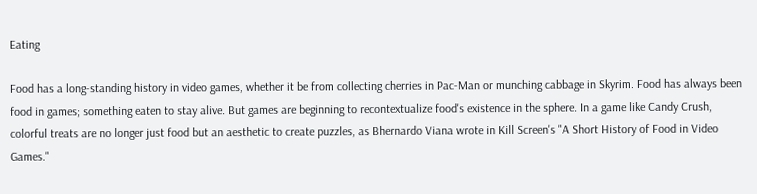Eating

Food has a long-standing history in video games, whether it be from collecting cherries in Pac-Man or munching cabbage in Skyrim. Food has always been food in games; something eaten to stay alive. But games are beginning to recontextualize food's existence in the sphere. In a game like Candy Crush, colorful treats are no longer just food but an aesthetic to create puzzles, as Bhernardo Viana wrote in Kill Screen's "A Short History of Food in Video Games."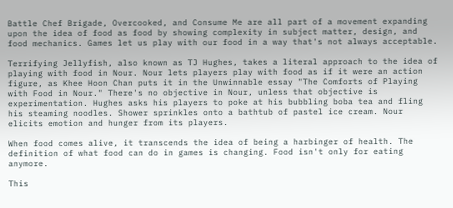Battle Chef Brigade, Overcooked, and Consume Me are all part of a movement expanding upon the idea of food as food by showing complexity in subject matter, design, and food mechanics. Games let us play with our food in a way that's not always acceptable.

Terrifying Jellyfish, also known as TJ Hughes, takes a literal approach to the idea of playing with food in Nour. Nour lets players play with food as if it were an action figure, as Khee Hoon Chan puts it in the Unwinnable essay "The Comforts of Playing with Food in Nour." There's no objective in Nour, unless that objective is experimentation. Hughes asks his players to poke at his bubbling boba tea and fling his steaming noodles. Shower sprinkles onto a bathtub of pastel ice cream. Nour elicits emotion and hunger from its players.

When food comes alive, it transcends the idea of being a harbinger of health. The definition of what food can do in games is changing. Food isn't only for eating anymore.

This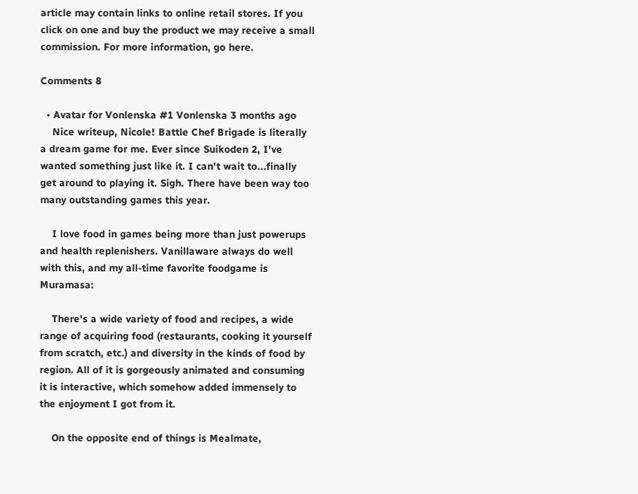article may contain links to online retail stores. If you click on one and buy the product we may receive a small commission. For more information, go here.

Comments 8

  • Avatar for Vonlenska #1 Vonlenska 3 months ago
    Nice writeup, Nicole! Battle Chef Brigade is literally a dream game for me. Ever since Suikoden 2, I've wanted something just like it. I can't wait to...finally get around to playing it. Sigh. There have been way too many outstanding games this year.

    I love food in games being more than just powerups and health replenishers. Vanillaware always do well with this, and my all-time favorite foodgame is Muramasa:

    There's a wide variety of food and recipes, a wide range of acquiring food (restaurants, cooking it yourself from scratch, etc.) and diversity in the kinds of food by region. All of it is gorgeously animated and consuming it is interactive, which somehow added immensely to the enjoyment I got from it.

    On the opposite end of things is Mealmate,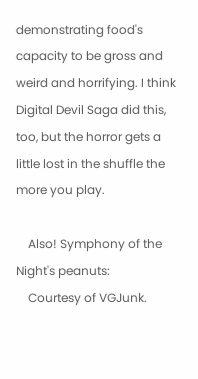demonstrating food's capacity to be gross and weird and horrifying. I think Digital Devil Saga did this, too, but the horror gets a little lost in the shuffle the more you play.

    Also! Symphony of the Night's peanuts:
    Courtesy of VGJunk.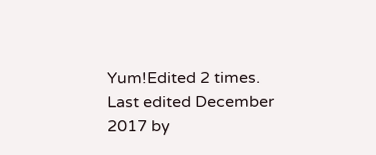Yum!Edited 2 times. Last edited December 2017 by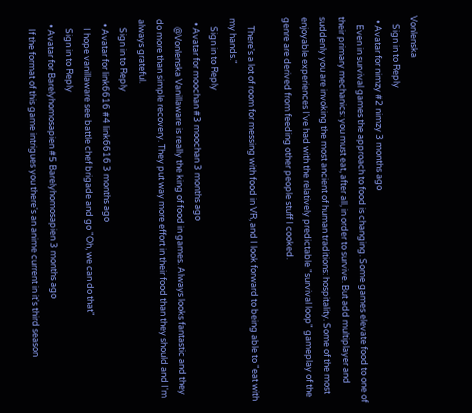Vonlenska
    Sign in to Reply
  • Avatar for nimzy #2 nimzy 3 months ago
    Even in survival games the approach to food is changing. Some games elevate food to one of their primary mechanics: you must eat, after all, in order to survive. But add multiplayer and suddenly you are invoking the most ancient of human traditions: hospitality. Some of the most enjoyable experiences I've had with the relatively predictable "survival loop" gameplay of the genre are derived from feeding other people stuff I cooked.

    There's a lot of room for messing with food in VR, and I look forward to being able to "eat with my hands."
    Sign in to Reply
  • Avatar for moochan #3 moochan 3 months ago
    @Vonlenska Vanillaware is really the king of food in games. Always looks fantastic and they do more than simple recovery. They put way more effort in their food than they should and I'm always grateful.
    Sign in to Reply
  • Avatar for link6616 #4 link6616 3 months ago
    I hope vanillaware see battle chef brigade and go "Oh, we can do that"
    Sign in to Reply
  • Avatar for Barelyhomosapien #5 Barelyhomosapien 3 months ago
    If the format of this game intrigues you there's an anime current in it's third season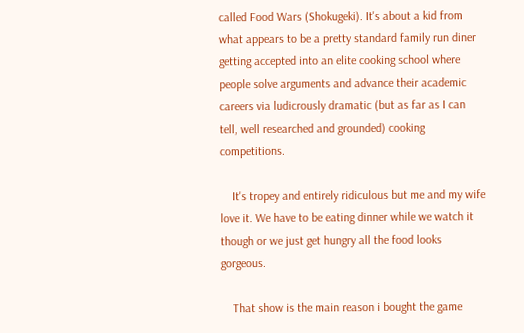called Food Wars (Shokugeki). It's about a kid from what appears to be a pretty standard family run diner getting accepted into an elite cooking school where people solve arguments and advance their academic careers via ludicrously dramatic (but as far as I can tell, well researched and grounded) cooking competitions.

    It's tropey and entirely ridiculous but me and my wife love it. We have to be eating dinner while we watch it though or we just get hungry all the food looks gorgeous.

    That show is the main reason i bought the game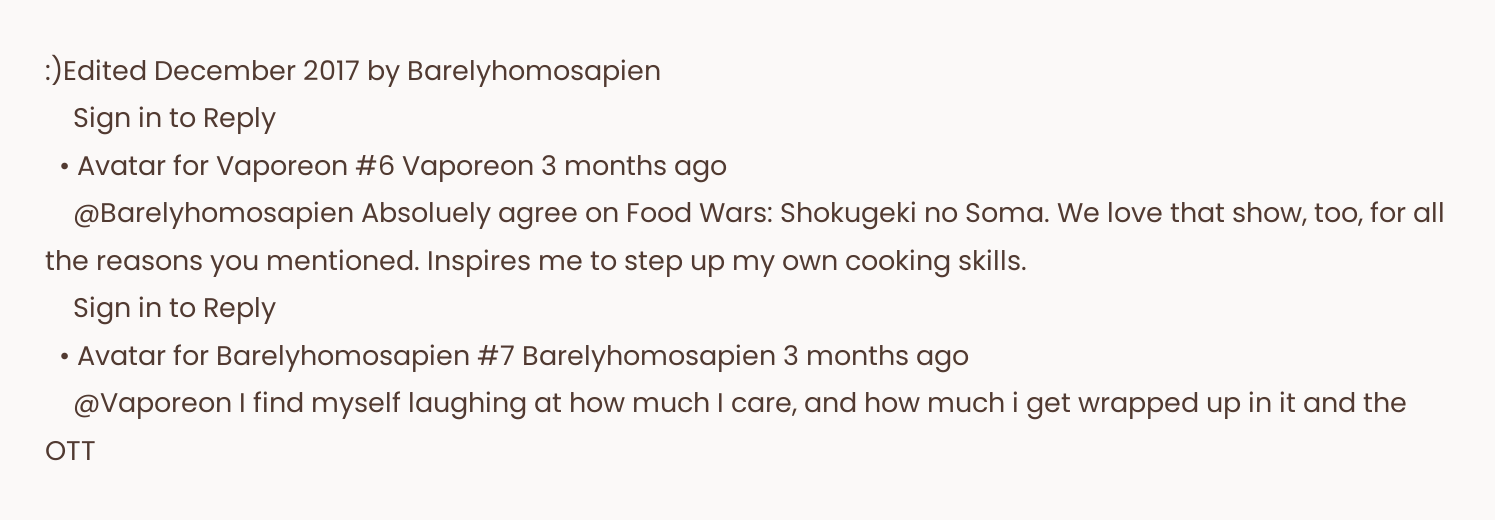:)Edited December 2017 by Barelyhomosapien
    Sign in to Reply
  • Avatar for Vaporeon #6 Vaporeon 3 months ago
    @Barelyhomosapien Absoluely agree on Food Wars: Shokugeki no Soma. We love that show, too, for all the reasons you mentioned. Inspires me to step up my own cooking skills.
    Sign in to Reply
  • Avatar for Barelyhomosapien #7 Barelyhomosapien 3 months ago
    @Vaporeon I find myself laughing at how much I care, and how much i get wrapped up in it and the OTT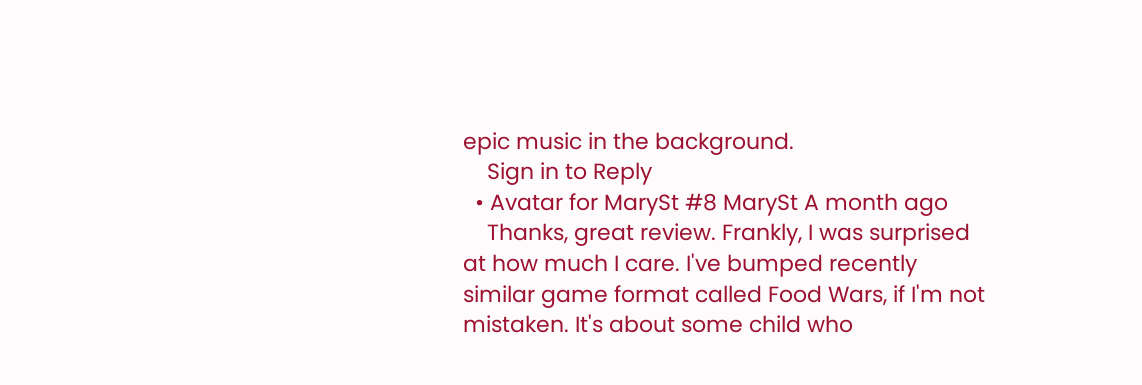epic music in the background.
    Sign in to Reply
  • Avatar for MarySt #8 MarySt A month ago
    Thanks, great review. Frankly, I was surprised at how much I care. I've bumped recently similar game format called Food Wars, if I'm not mistaken. It's about some child who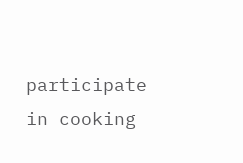participate in cooking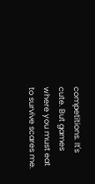competitions. It's cute. But games where you must eat to survive scares me.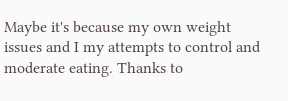Maybe it's because my own weight issues and I my attempts to control and moderate eating. Thanks to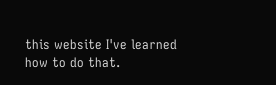this website I've learned how to do that.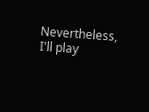Nevertheless, I'll play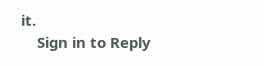it.
    Sign in to Reply